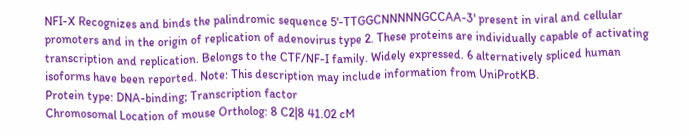NFI-X Recognizes and binds the palindromic sequence 5'-TTGGCNNNNNGCCAA-3' present in viral and cellular promoters and in the origin of replication of adenovirus type 2. These proteins are individually capable of activating transcription and replication. Belongs to the CTF/NF-I family. Widely expressed. 6 alternatively spliced human isoforms have been reported. Note: This description may include information from UniProtKB.
Protein type: DNA-binding; Transcription factor
Chromosomal Location of mouse Ortholog: 8 C2|8 41.02 cM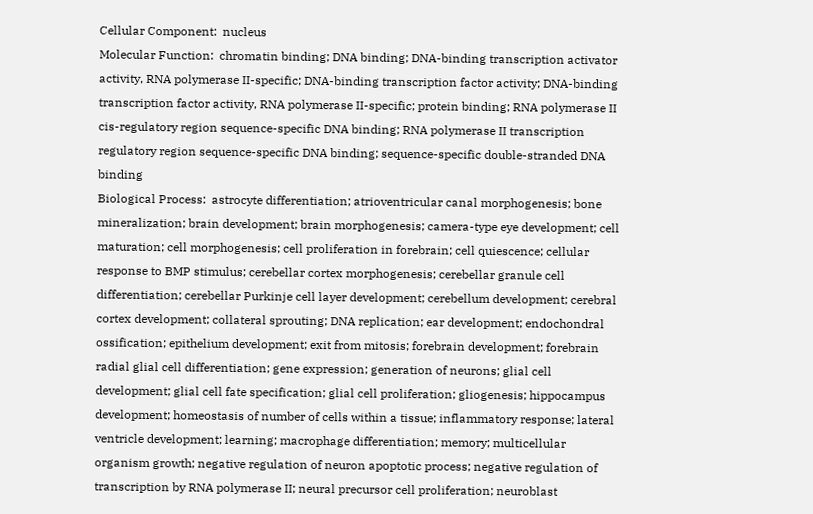Cellular Component:  nucleus
Molecular Function:  chromatin binding; DNA binding; DNA-binding transcription activator activity, RNA polymerase II-specific; DNA-binding transcription factor activity; DNA-binding transcription factor activity, RNA polymerase II-specific; protein binding; RNA polymerase II cis-regulatory region sequence-specific DNA binding; RNA polymerase II transcription regulatory region sequence-specific DNA binding; sequence-specific double-stranded DNA binding
Biological Process:  astrocyte differentiation; atrioventricular canal morphogenesis; bone mineralization; brain development; brain morphogenesis; camera-type eye development; cell maturation; cell morphogenesis; cell proliferation in forebrain; cell quiescence; cellular response to BMP stimulus; cerebellar cortex morphogenesis; cerebellar granule cell differentiation; cerebellar Purkinje cell layer development; cerebellum development; cerebral cortex development; collateral sprouting; DNA replication; ear development; endochondral ossification; epithelium development; exit from mitosis; forebrain development; forebrain radial glial cell differentiation; gene expression; generation of neurons; glial cell development; glial cell fate specification; glial cell proliferation; gliogenesis; hippocampus development; homeostasis of number of cells within a tissue; inflammatory response; lateral ventricle development; learning; macrophage differentiation; memory; multicellular organism growth; negative regulation of neuron apoptotic process; negative regulation of transcription by RNA polymerase II; neural precursor cell proliferation; neuroblast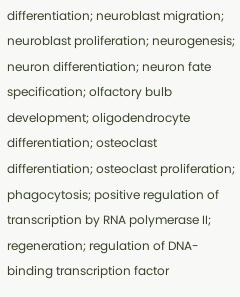differentiation; neuroblast migration; neuroblast proliferation; neurogenesis; neuron differentiation; neuron fate specification; olfactory bulb development; oligodendrocyte differentiation; osteoclast differentiation; osteoclast proliferation; phagocytosis; positive regulation of transcription by RNA polymerase II; regeneration; regulation of DNA-binding transcription factor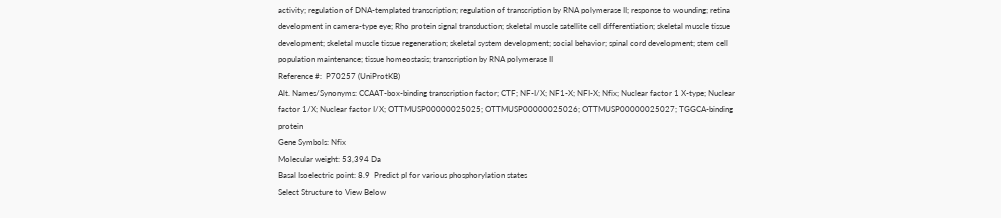activity; regulation of DNA-templated transcription; regulation of transcription by RNA polymerase II; response to wounding; retina development in camera-type eye; Rho protein signal transduction; skeletal muscle satellite cell differentiation; skeletal muscle tissue development; skeletal muscle tissue regeneration; skeletal system development; social behavior; spinal cord development; stem cell population maintenance; tissue homeostasis; transcription by RNA polymerase II
Reference #:  P70257 (UniProtKB)
Alt. Names/Synonyms: CCAAT-box-binding transcription factor; CTF; NF-I/X; NF1-X; NFI-X; Nfix; Nuclear factor 1 X-type; Nuclear factor 1/X; Nuclear factor I/X; OTTMUSP00000025025; OTTMUSP00000025026; OTTMUSP00000025027; TGGCA-binding protein
Gene Symbols: Nfix
Molecular weight: 53,394 Da
Basal Isoelectric point: 8.9  Predict pI for various phosphorylation states
Select Structure to View Below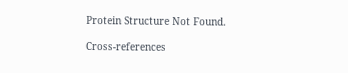Protein Structure Not Found.

Cross-references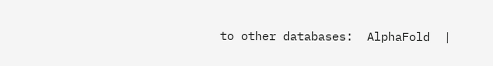to other databases:  AlphaFold  |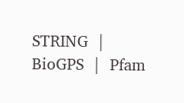STRING  |  BioGPS  |  Pfam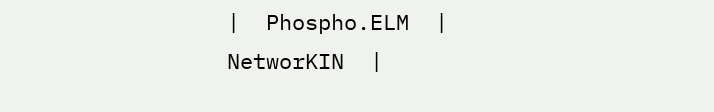|  Phospho.ELM  |  NetworKIN  |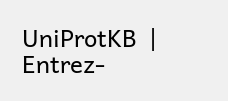UniProtKB  |  Entrez-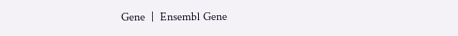Gene  |  Ensembl Gene